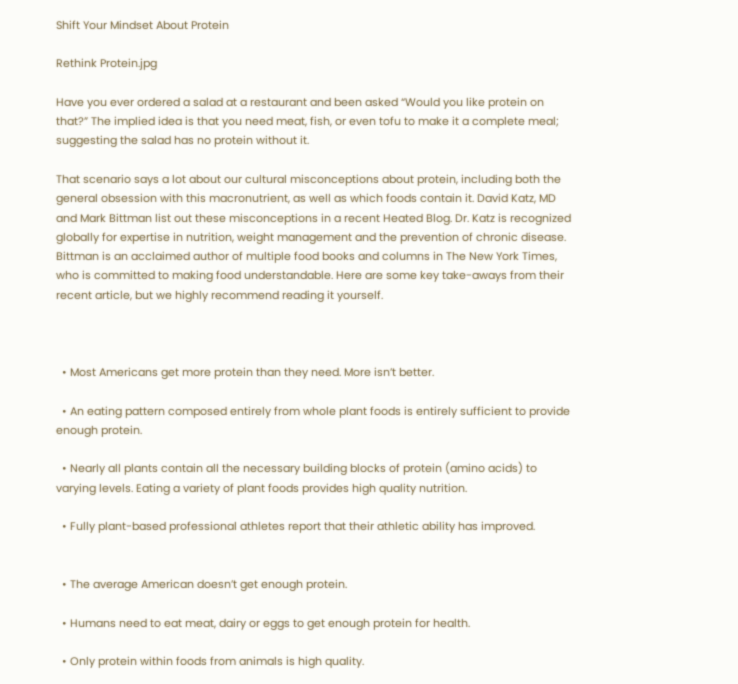Shift Your Mindset About Protein

Rethink Protein.jpg

Have you ever ordered a salad at a restaurant and been asked “Would you like protein on that?” The implied idea is that you need meat, fish, or even tofu to make it a complete meal; suggesting the salad has no protein without it.

That scenario says a lot about our cultural misconceptions about protein, including both the general obsession with this macronutrient, as well as which foods contain it. David Katz, MD and Mark Bittman list out these misconceptions in a recent Heated Blog. Dr. Katz is recognized globally for expertise in nutrition, weight management and the prevention of chronic disease. Bittman is an acclaimed author of multiple food books and columns in The New York Times, who is committed to making food understandable. Here are some key take-aways from their recent article, but we highly recommend reading it yourself.



  • Most Americans get more protein than they need. More isn’t better.

  • An eating pattern composed entirely from whole plant foods is entirely sufficient to provide enough protein.

  • Nearly all plants contain all the necessary building blocks of protein (amino acids) to varying levels. Eating a variety of plant foods provides high quality nutrition.

  • Fully plant-based professional athletes report that their athletic ability has improved.


  • The average American doesn’t get enough protein.

  • Humans need to eat meat, dairy or eggs to get enough protein for health.

  • Only protein within foods from animals is high quality.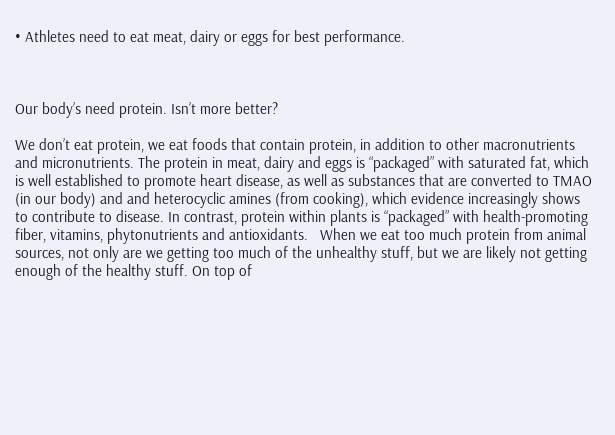• Athletes need to eat meat, dairy or eggs for best performance.



Our body’s need protein. Isn’t more better?

We don’t eat protein, we eat foods that contain protein, in addition to other macronutrients and micronutrients. The protein in meat, dairy and eggs is “packaged” with saturated fat, which is well established to promote heart disease, as well as substances that are converted to TMAO (in our body) and and heterocyclic amines (from cooking), which evidence increasingly shows to contribute to disease. In contrast, protein within plants is “packaged” with health-promoting fiber, vitamins, phytonutrients and antioxidants.   When we eat too much protein from animal sources, not only are we getting too much of the unhealthy stuff, but we are likely not getting enough of the healthy stuff. On top of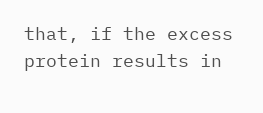that, if the excess protein results in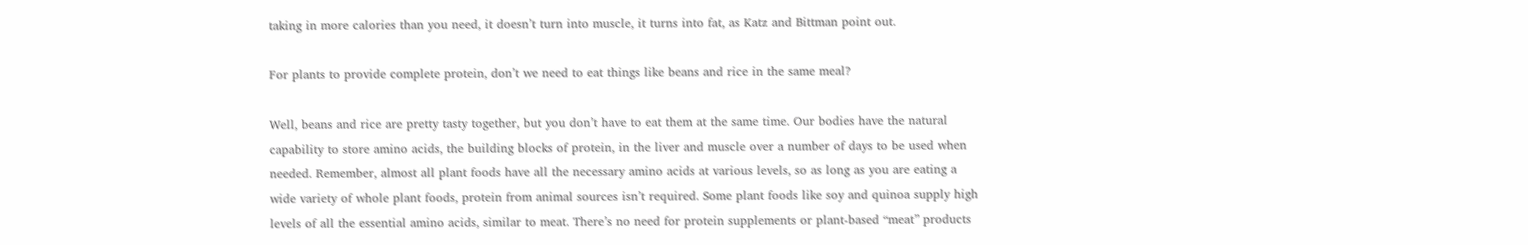taking in more calories than you need, it doesn’t turn into muscle, it turns into fat, as Katz and Bittman point out.

For plants to provide complete protein, don’t we need to eat things like beans and rice in the same meal?

Well, beans and rice are pretty tasty together, but you don’t have to eat them at the same time. Our bodies have the natural capability to store amino acids, the building blocks of protein, in the liver and muscle over a number of days to be used when needed. Remember, almost all plant foods have all the necessary amino acids at various levels, so as long as you are eating a wide variety of whole plant foods, protein from animal sources isn’t required. Some plant foods like soy and quinoa supply high levels of all the essential amino acids, similar to meat. There’s no need for protein supplements or plant-based “meat” products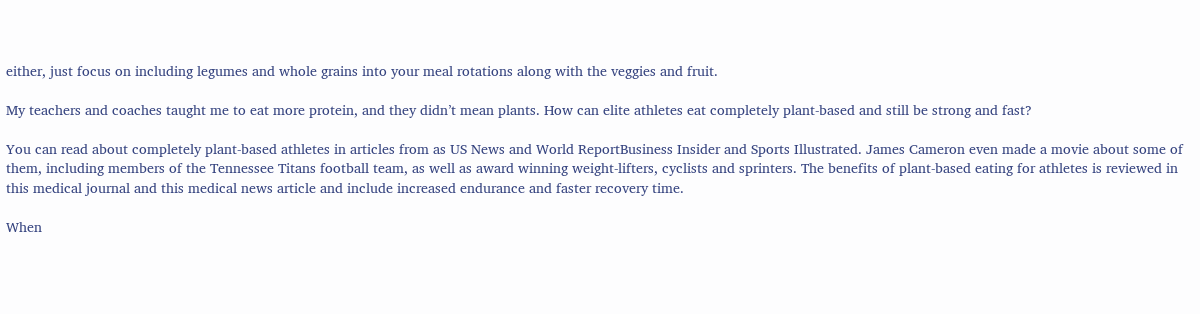either, just focus on including legumes and whole grains into your meal rotations along with the veggies and fruit.

My teachers and coaches taught me to eat more protein, and they didn’t mean plants. How can elite athletes eat completely plant-based and still be strong and fast?

You can read about completely plant-based athletes in articles from as US News and World ReportBusiness Insider and Sports Illustrated. James Cameron even made a movie about some of them, including members of the Tennessee Titans football team, as well as award winning weight-lifters, cyclists and sprinters. The benefits of plant-based eating for athletes is reviewed in this medical journal and this medical news article and include increased endurance and faster recovery time.

When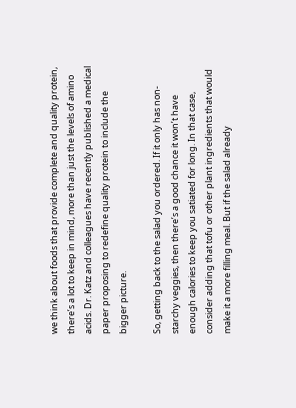we think about foods that provide complete and quality protein, there’s a lot to keep in mind, more than just the levels of amino acids. Dr. Katz and colleagues have recently published a medical paper proposing to redefine quality protein to include the bigger picture.

So, getting back to the salad you ordered. If it only has non-starchy veggies, then there’s a good chance it won’t have enough calories to keep you satiated for long. In that case, consider adding that tofu or other plant ingredients that would make it a more filling meal. But if the salad already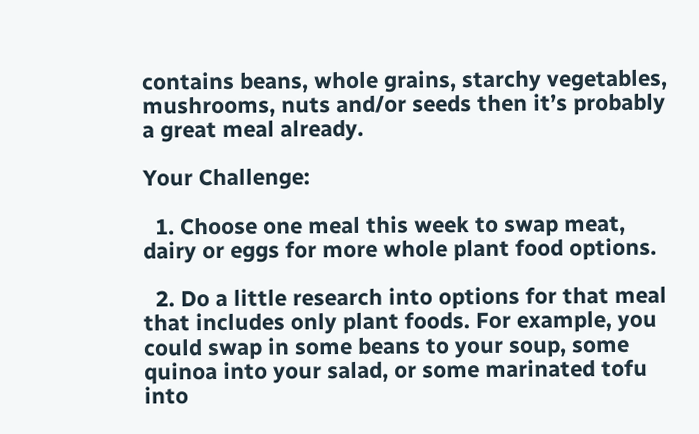contains beans, whole grains, starchy vegetables, mushrooms, nuts and/or seeds then it’s probably a great meal already.

Your Challenge:

  1. Choose one meal this week to swap meat, dairy or eggs for more whole plant food options.

  2. Do a little research into options for that meal that includes only plant foods. For example, you could swap in some beans to your soup, some quinoa into your salad, or some marinated tofu into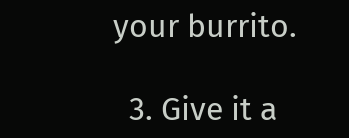your burrito.

  3. Give it a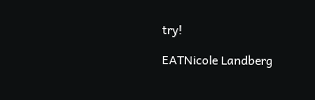try!

EATNicole Landberg